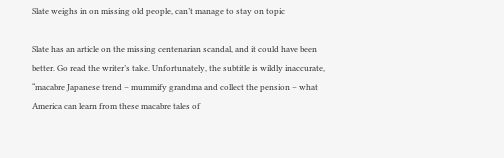Slate weighs in on missing old people, can’t manage to stay on topic

Slate has an article on the missing centenarian scandal, and it could have been better. Go read the writer’s take. Unfortunately, the subtitle is wildly inaccurate, “macabre Japanese trend – mummify grandma and collect the pension – what America can learn from these macabre tales of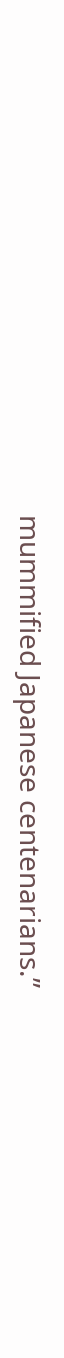mummified Japanese centenarians.”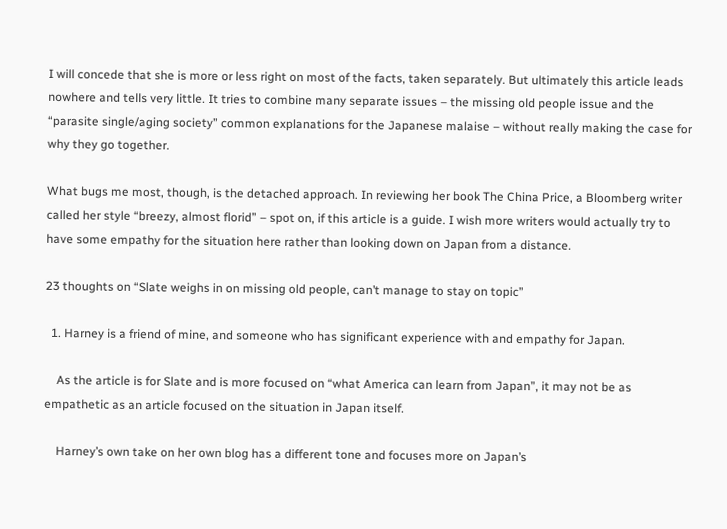I will concede that she is more or less right on most of the facts, taken separately. But ultimately this article leads nowhere and tells very little. It tries to combine many separate issues – the missing old people issue and the “parasite single/aging society” common explanations for the Japanese malaise – without really making the case for why they go together.

What bugs me most, though, is the detached approach. In reviewing her book The China Price, a Bloomberg writer called her style “breezy, almost florid” – spot on, if this article is a guide. I wish more writers would actually try to have some empathy for the situation here rather than looking down on Japan from a distance.

23 thoughts on “Slate weighs in on missing old people, can’t manage to stay on topic”

  1. Harney is a friend of mine, and someone who has significant experience with and empathy for Japan.

    As the article is for Slate and is more focused on “what America can learn from Japan”, it may not be as empathetic as an article focused on the situation in Japan itself.

    Harney’s own take on her own blog has a different tone and focuses more on Japan’s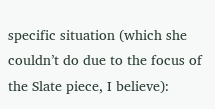specific situation (which she couldn’t do due to the focus of the Slate piece, I believe):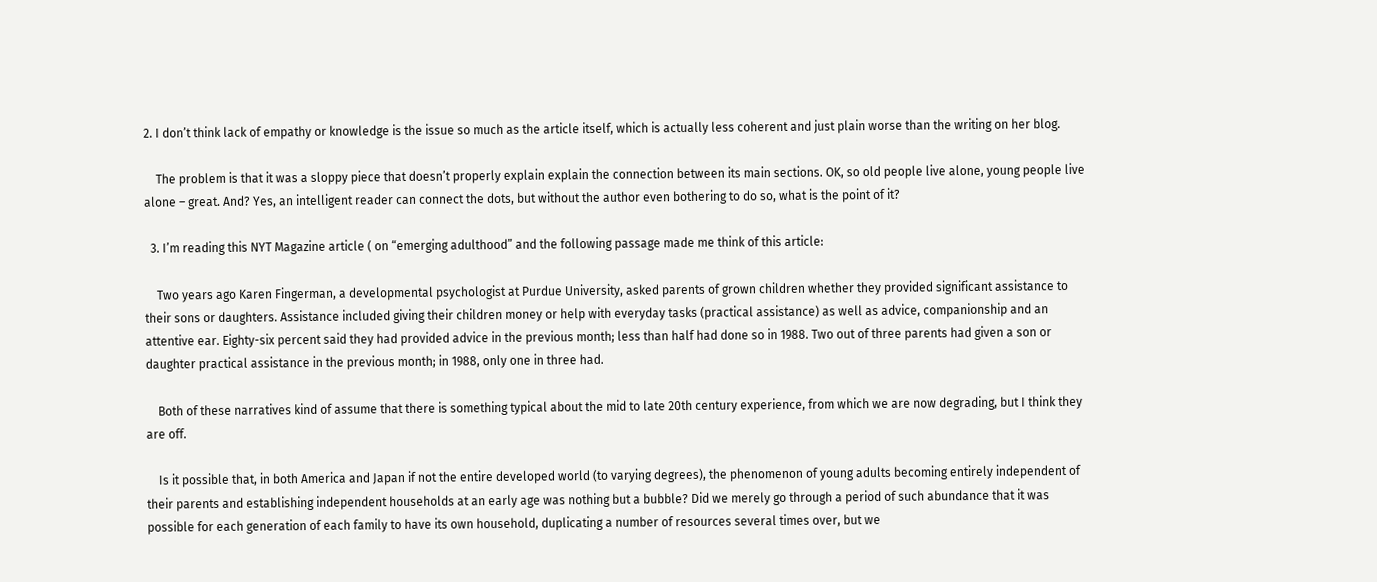2. I don’t think lack of empathy or knowledge is the issue so much as the article itself, which is actually less coherent and just plain worse than the writing on her blog.

    The problem is that it was a sloppy piece that doesn’t properly explain explain the connection between its main sections. OK, so old people live alone, young people live alone – great. And? Yes, an intelligent reader can connect the dots, but without the author even bothering to do so, what is the point of it?

  3. I’m reading this NYT Magazine article ( on “emerging adulthood” and the following passage made me think of this article:

    Two years ago Karen Fingerman, a developmental psychologist at Purdue University, asked parents of grown children whether they provided significant assistance to their sons or daughters. Assistance included giving their children money or help with everyday tasks (practical assistance) as well as advice, companionship and an attentive ear. Eighty-six percent said they had provided advice in the previous month; less than half had done so in 1988. Two out of three parents had given a son or daughter practical assistance in the previous month; in 1988, only one in three had.

    Both of these narratives kind of assume that there is something typical about the mid to late 20th century experience, from which we are now degrading, but I think they are off.

    Is it possible that, in both America and Japan if not the entire developed world (to varying degrees), the phenomenon of young adults becoming entirely independent of their parents and establishing independent households at an early age was nothing but a bubble? Did we merely go through a period of such abundance that it was possible for each generation of each family to have its own household, duplicating a number of resources several times over, but we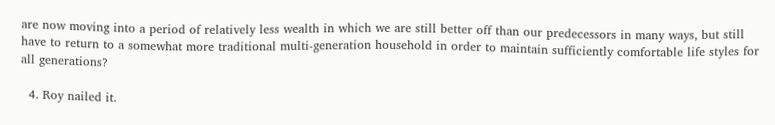are now moving into a period of relatively less wealth in which we are still better off than our predecessors in many ways, but still have to return to a somewhat more traditional multi-generation household in order to maintain sufficiently comfortable life styles for all generations?

  4. Roy nailed it.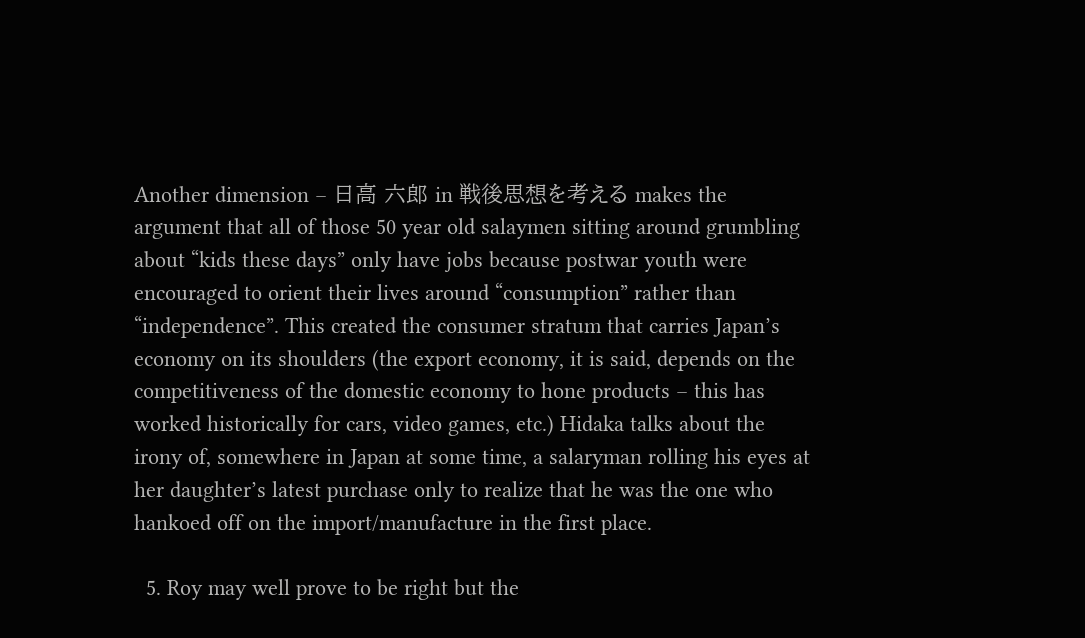Another dimension – 日高 六郎 in 戦後思想を考える makes the argument that all of those 50 year old salaymen sitting around grumbling about “kids these days” only have jobs because postwar youth were encouraged to orient their lives around “consumption” rather than “independence”. This created the consumer stratum that carries Japan’s economy on its shoulders (the export economy, it is said, depends on the competitiveness of the domestic economy to hone products – this has worked historically for cars, video games, etc.) Hidaka talks about the irony of, somewhere in Japan at some time, a salaryman rolling his eyes at her daughter’s latest purchase only to realize that he was the one who hankoed off on the import/manufacture in the first place.

  5. Roy may well prove to be right but the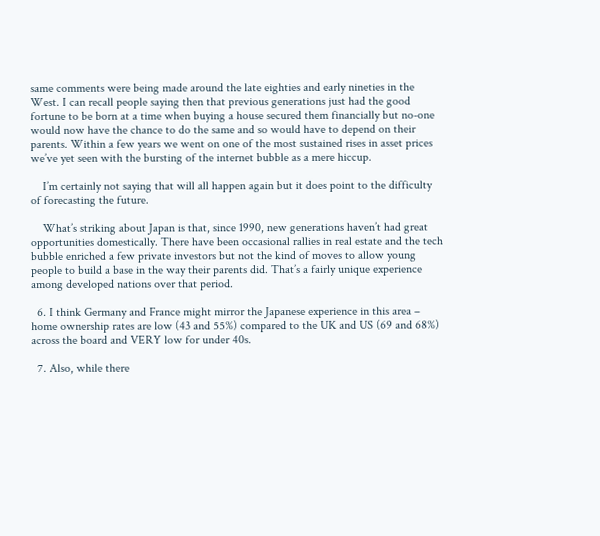same comments were being made around the late eighties and early nineties in the West. I can recall people saying then that previous generations just had the good fortune to be born at a time when buying a house secured them financially but no-one would now have the chance to do the same and so would have to depend on their parents. Within a few years we went on one of the most sustained rises in asset prices we’ve yet seen with the bursting of the internet bubble as a mere hiccup.

    I’m certainly not saying that will all happen again but it does point to the difficulty of forecasting the future.

    What’s striking about Japan is that, since 1990, new generations haven’t had great opportunities domestically. There have been occasional rallies in real estate and the tech bubble enriched a few private investors but not the kind of moves to allow young people to build a base in the way their parents did. That’s a fairly unique experience among developed nations over that period.

  6. I think Germany and France might mirror the Japanese experience in this area – home ownership rates are low (43 and 55%) compared to the UK and US (69 and 68%) across the board and VERY low for under 40s.

  7. Also, while there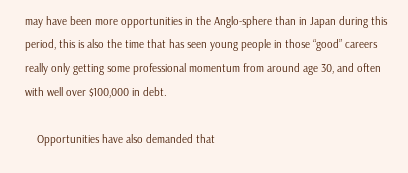may have been more opportunities in the Anglo-sphere than in Japan during this period, this is also the time that has seen young people in those “good” careers really only getting some professional momentum from around age 30, and often with well over $100,000 in debt.

    Opportunities have also demanded that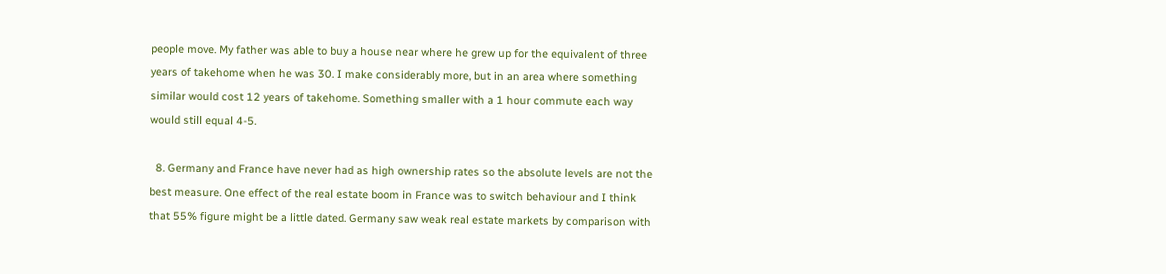people move. My father was able to buy a house near where he grew up for the equivalent of three years of takehome when he was 30. I make considerably more, but in an area where something similar would cost 12 years of takehome. Something smaller with a 1 hour commute each way would still equal 4-5.

  8. Germany and France have never had as high ownership rates so the absolute levels are not the best measure. One effect of the real estate boom in France was to switch behaviour and I think that 55% figure might be a little dated. Germany saw weak real estate markets by comparison with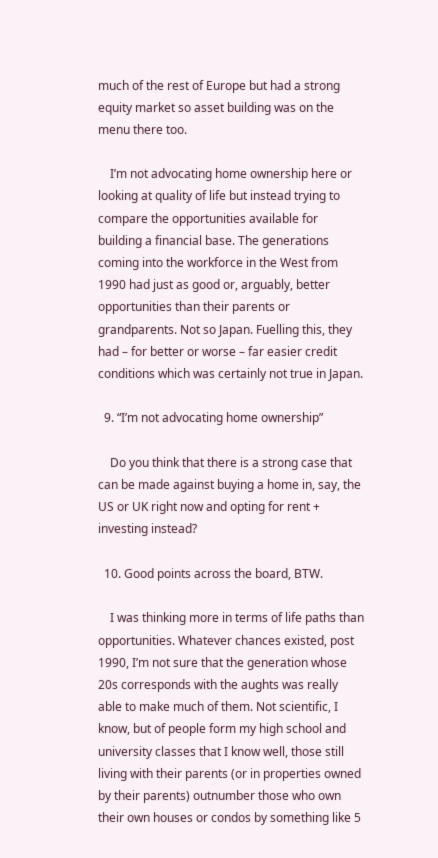much of the rest of Europe but had a strong equity market so asset building was on the menu there too.

    I’m not advocating home ownership here or looking at quality of life but instead trying to compare the opportunities available for building a financial base. The generations coming into the workforce in the West from 1990 had just as good or, arguably, better opportunities than their parents or grandparents. Not so Japan. Fuelling this, they had – for better or worse – far easier credit conditions which was certainly not true in Japan.

  9. “I’m not advocating home ownership”

    Do you think that there is a strong case that can be made against buying a home in, say, the US or UK right now and opting for rent + investing instead?

  10. Good points across the board, BTW.

    I was thinking more in terms of life paths than opportunities. Whatever chances existed, post 1990, I’m not sure that the generation whose 20s corresponds with the aughts was really able to make much of them. Not scientific, I know, but of people form my high school and university classes that I know well, those still living with their parents (or in properties owned by their parents) outnumber those who own their own houses or condos by something like 5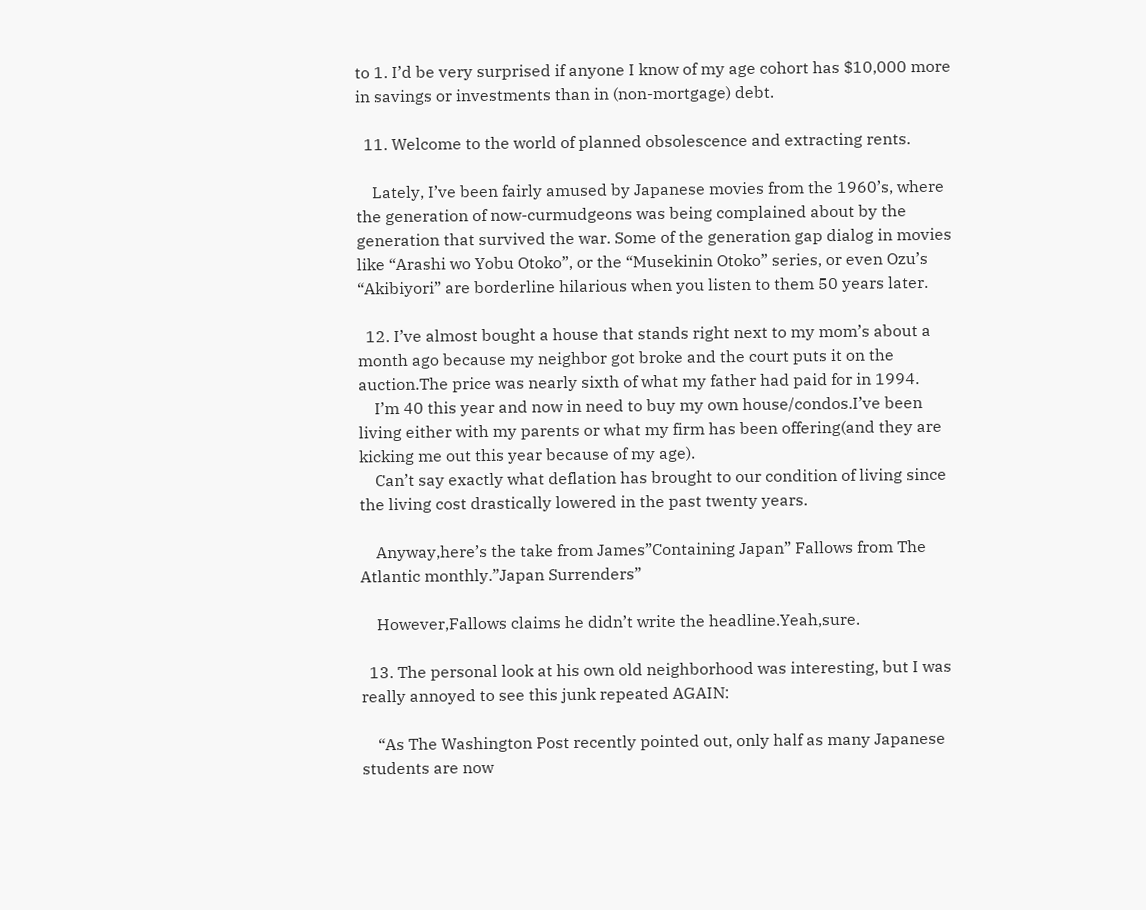to 1. I’d be very surprised if anyone I know of my age cohort has $10,000 more in savings or investments than in (non-mortgage) debt.

  11. Welcome to the world of planned obsolescence and extracting rents.

    Lately, I’ve been fairly amused by Japanese movies from the 1960’s, where the generation of now-curmudgeons was being complained about by the generation that survived the war. Some of the generation gap dialog in movies like “Arashi wo Yobu Otoko”, or the “Musekinin Otoko” series, or even Ozu’s “Akibiyori” are borderline hilarious when you listen to them 50 years later.

  12. I’ve almost bought a house that stands right next to my mom’s about a month ago because my neighbor got broke and the court puts it on the auction.The price was nearly sixth of what my father had paid for in 1994.
    I’m 40 this year and now in need to buy my own house/condos.I’ve been living either with my parents or what my firm has been offering(and they are kicking me out this year because of my age).
    Can’t say exactly what deflation has brought to our condition of living since the living cost drastically lowered in the past twenty years.

    Anyway,here’s the take from James”Containing Japan” Fallows from The Atlantic monthly.”Japan Surrenders”

    However,Fallows claims he didn’t write the headline.Yeah,sure.

  13. The personal look at his own old neighborhood was interesting, but I was really annoyed to see this junk repeated AGAIN:

    “As The Washington Post recently pointed out, only half as many Japanese students are now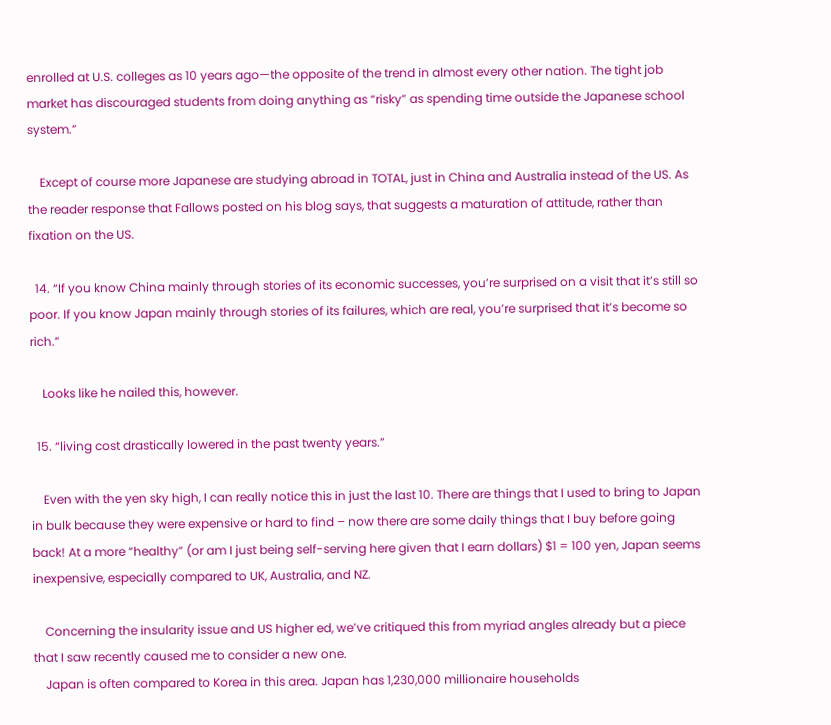enrolled at U.S. colleges as 10 years ago—the opposite of the trend in almost every other nation. The tight job market has discouraged students from doing anything as “risky” as spending time outside the Japanese school system.”

    Except of course more Japanese are studying abroad in TOTAL, just in China and Australia instead of the US. As the reader response that Fallows posted on his blog says, that suggests a maturation of attitude, rather than fixation on the US.

  14. “If you know China mainly through stories of its economic successes, you’re surprised on a visit that it’s still so poor. If you know Japan mainly through stories of its failures, which are real, you’re surprised that it’s become so rich.”

    Looks like he nailed this, however.

  15. “living cost drastically lowered in the past twenty years.”

    Even with the yen sky high, I can really notice this in just the last 10. There are things that I used to bring to Japan in bulk because they were expensive or hard to find – now there are some daily things that I buy before going back! At a more “healthy” (or am I just being self-serving here given that I earn dollars) $1 = 100 yen, Japan seems inexpensive, especially compared to UK, Australia, and NZ.

    Concerning the insularity issue and US higher ed, we’ve critiqued this from myriad angles already but a piece that I saw recently caused me to consider a new one.
    Japan is often compared to Korea in this area. Japan has 1,230,000 millionaire households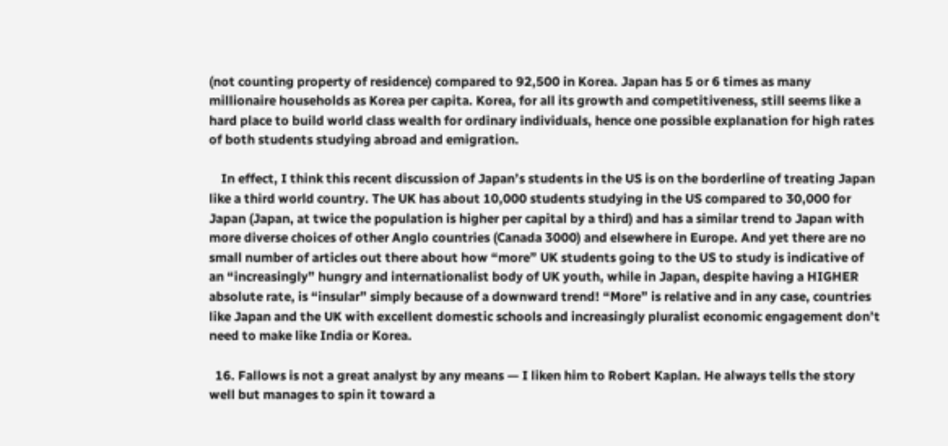(not counting property of residence) compared to 92,500 in Korea. Japan has 5 or 6 times as many millionaire households as Korea per capita. Korea, for all its growth and competitiveness, still seems like a hard place to build world class wealth for ordinary individuals, hence one possible explanation for high rates of both students studying abroad and emigration.

    In effect, I think this recent discussion of Japan’s students in the US is on the borderline of treating Japan like a third world country. The UK has about 10,000 students studying in the US compared to 30,000 for Japan (Japan, at twice the population is higher per capital by a third) and has a similar trend to Japan with more diverse choices of other Anglo countries (Canada 3000) and elsewhere in Europe. And yet there are no small number of articles out there about how “more” UK students going to the US to study is indicative of an “increasingly” hungry and internationalist body of UK youth, while in Japan, despite having a HIGHER absolute rate, is “insular” simply because of a downward trend! “More” is relative and in any case, countries like Japan and the UK with excellent domestic schools and increasingly pluralist economic engagement don’t need to make like India or Korea.

  16. Fallows is not a great analyst by any means — I liken him to Robert Kaplan. He always tells the story well but manages to spin it toward a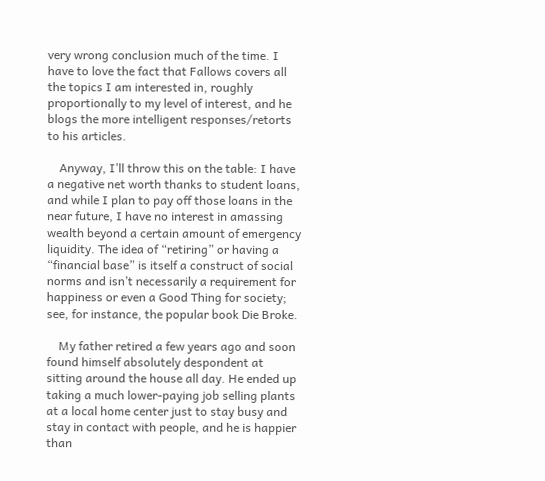very wrong conclusion much of the time. I have to love the fact that Fallows covers all the topics I am interested in, roughly proportionally to my level of interest, and he blogs the more intelligent responses/retorts to his articles.

    Anyway, I’ll throw this on the table: I have a negative net worth thanks to student loans, and while I plan to pay off those loans in the near future, I have no interest in amassing wealth beyond a certain amount of emergency liquidity. The idea of “retiring” or having a “financial base” is itself a construct of social norms and isn’t necessarily a requirement for happiness or even a Good Thing for society; see, for instance, the popular book Die Broke.

    My father retired a few years ago and soon found himself absolutely despondent at sitting around the house all day. He ended up taking a much lower-paying job selling plants at a local home center just to stay busy and stay in contact with people, and he is happier than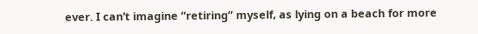ever. I can’t imagine “retiring” myself, as lying on a beach for more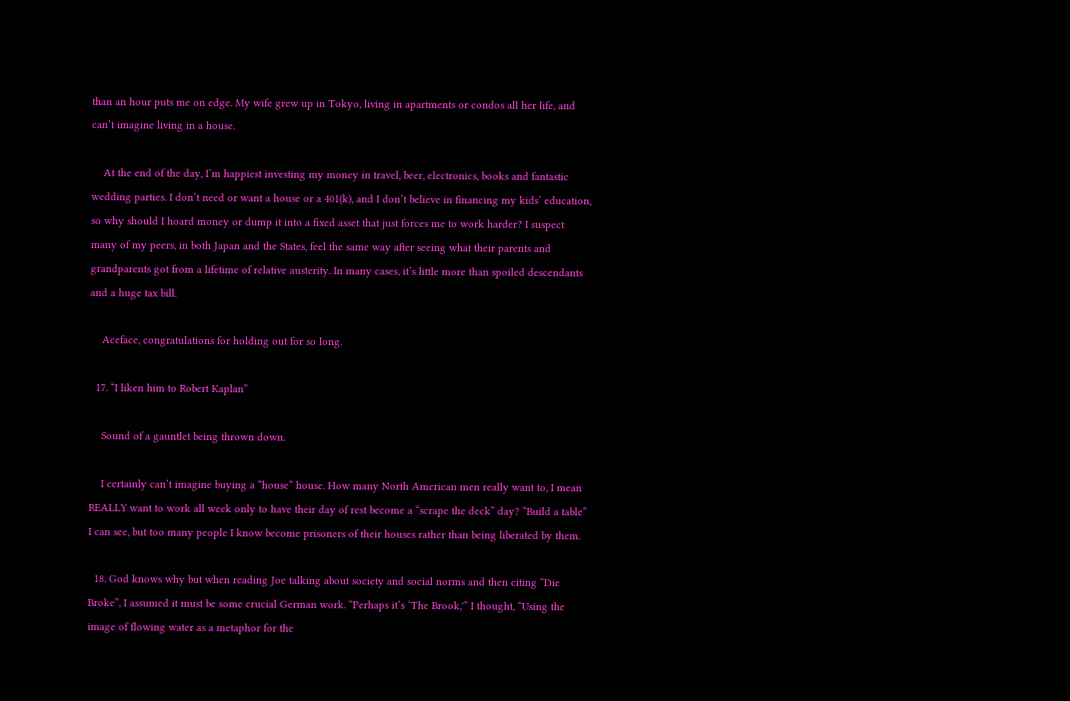than an hour puts me on edge. My wife grew up in Tokyo, living in apartments or condos all her life, and can’t imagine living in a house.

    At the end of the day, I’m happiest investing my money in travel, beer, electronics, books and fantastic wedding parties. I don’t need or want a house or a 401(k), and I don’t believe in financing my kids’ education, so why should I hoard money or dump it into a fixed asset that just forces me to work harder? I suspect many of my peers, in both Japan and the States, feel the same way after seeing what their parents and grandparents got from a lifetime of relative austerity. In many cases, it’s little more than spoiled descendants and a huge tax bill.

    Aceface, congratulations for holding out for so long.

  17. “I liken him to Robert Kaplan”

    Sound of a gauntlet being thrown down.

    I certainly can’t imagine buying a “house” house. How many North American men really want to, I mean REALLY want to work all week only to have their day of rest become a “scrape the deck” day? “Build a table” I can see, but too many people I know become prisoners of their houses rather than being liberated by them.

  18. God knows why but when reading Joe talking about society and social norms and then citing “Die Broke”, I assumed it must be some crucial German work. “Perhaps it’s ‘The Brook,'” I thought, “Using the image of flowing water as a metaphor for the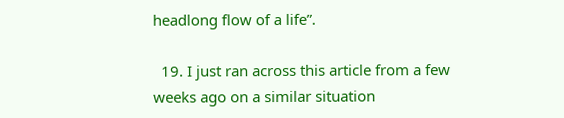headlong flow of a life”.

  19. I just ran across this article from a few weeks ago on a similar situation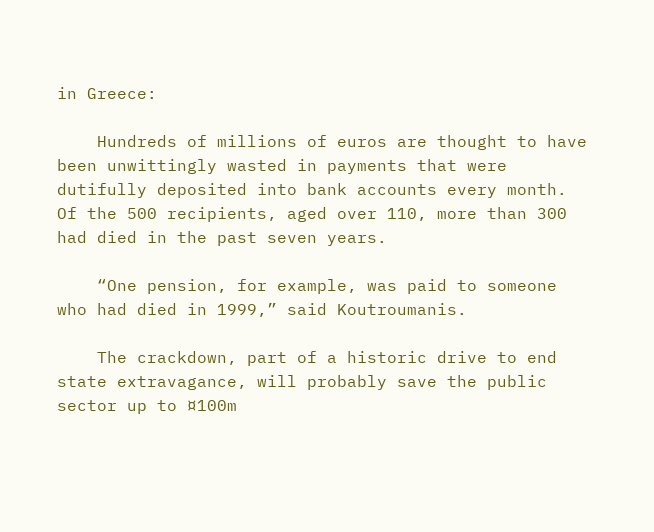in Greece:

    Hundreds of millions of euros are thought to have been unwittingly wasted in payments that were dutifully deposited into bank accounts every month. Of the 500 recipients, aged over 110, more than 300 had died in the past seven years.

    “One pension, for example, was paid to someone who had died in 1999,” said Koutroumanis.

    The crackdown, part of a historic drive to end state extravagance, will probably save the public sector up to ¤100m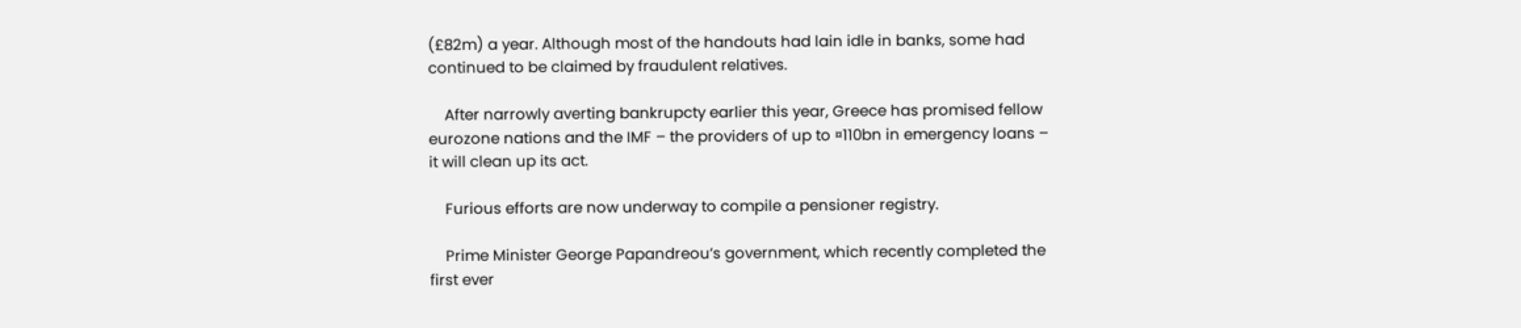(£82m) a year. Although most of the handouts had lain idle in banks, some had continued to be claimed by fraudulent relatives.

    After narrowly averting bankrupcty earlier this year, Greece has promised fellow eurozone nations and the IMF – the providers of up to ¤110bn in emergency loans – it will clean up its act.

    Furious efforts are now underway to compile a pensioner registry.

    Prime Minister George Papandreou’s government, which recently completed the first ever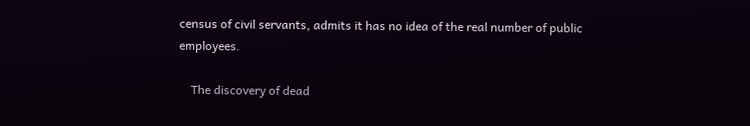census of civil servants, admits it has no idea of the real number of public employees.

    The discovery of dead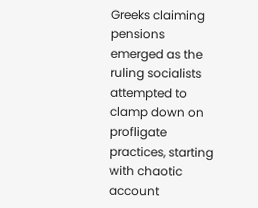Greeks claiming pensions emerged as the ruling socialists attempted to clamp down on profligate practices, starting with chaotic account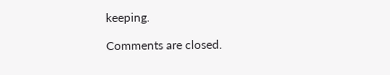keeping.

Comments are closed.